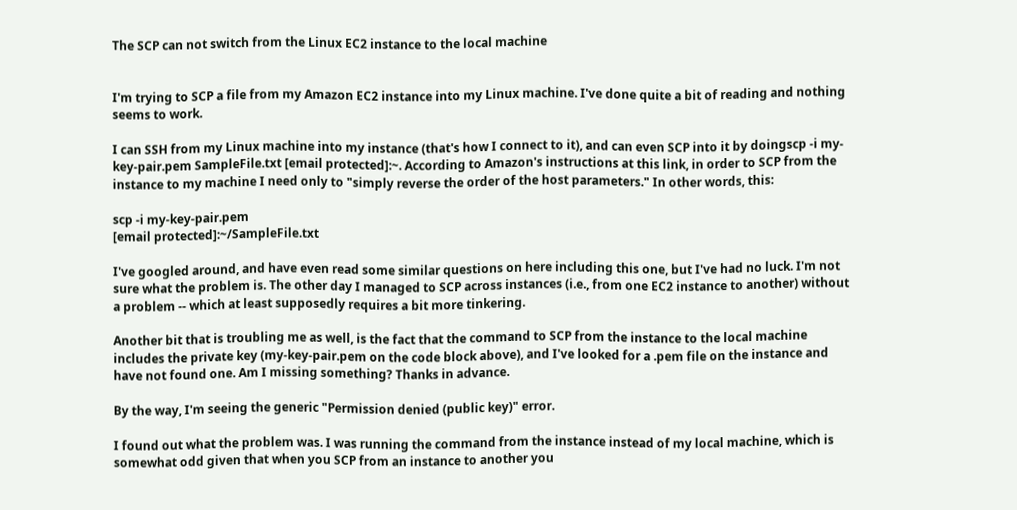The SCP can not switch from the Linux EC2 instance to the local machine


I'm trying to SCP a file from my Amazon EC2 instance into my Linux machine. I've done quite a bit of reading and nothing seems to work.

I can SSH from my Linux machine into my instance (that's how I connect to it), and can even SCP into it by doingscp -i my-key-pair.pem SampleFile.txt [email protected]:~. According to Amazon's instructions at this link, in order to SCP from the instance to my machine I need only to "simply reverse the order of the host parameters." In other words, this:

scp -i my-key-pair.pem
[email protected]:~/SampleFile.txt

I've googled around, and have even read some similar questions on here including this one, but I've had no luck. I'm not sure what the problem is. The other day I managed to SCP across instances (i.e., from one EC2 instance to another) without a problem -- which at least supposedly requires a bit more tinkering.

Another bit that is troubling me as well, is the fact that the command to SCP from the instance to the local machine includes the private key (my-key-pair.pem on the code block above), and I've looked for a .pem file on the instance and have not found one. Am I missing something? Thanks in advance.

By the way, I'm seeing the generic "Permission denied (public key)" error.

I found out what the problem was. I was running the command from the instance instead of my local machine, which is somewhat odd given that when you SCP from an instance to another you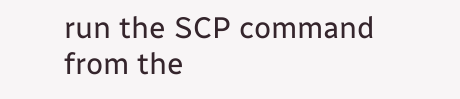run the SCP command from the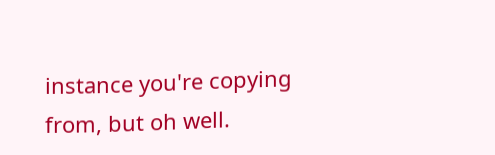instance you're copying from, but oh well.